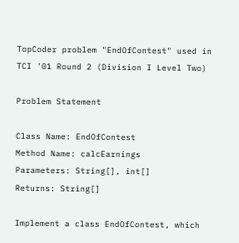TopCoder problem "EndOfContest" used in TCI '01 Round 2 (Division I Level Two)

Problem Statement

Class Name: EndOfContest
Method Name: calcEarnings
Parameters: String[], int[]
Returns: String[]

Implement a class EndOfContest, which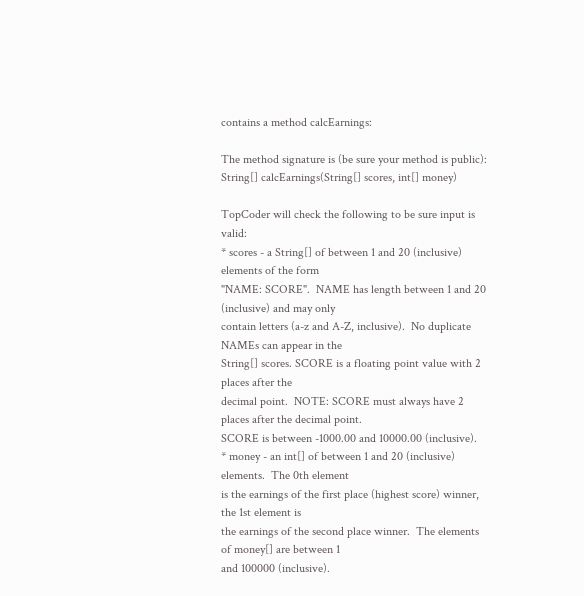contains a method calcEarnings:

The method signature is (be sure your method is public):
String[] calcEarnings(String[] scores, int[] money)

TopCoder will check the following to be sure input is valid:
* scores - a String[] of between 1 and 20 (inclusive) elements of the form
"NAME: SCORE".  NAME has length between 1 and 20 (inclusive) and may only
contain letters (a-z and A-Z, inclusive).  No duplicate NAMEs can appear in the
String[] scores. SCORE is a floating point value with 2 places after the
decimal point.  NOTE: SCORE must always have 2 places after the decimal point.
SCORE is between -1000.00 and 10000.00 (inclusive).
* money - an int[] of between 1 and 20 (inclusive) elements.  The 0th element
is the earnings of the first place (highest score) winner, the 1st element is
the earnings of the second place winner.  The elements of money[] are between 1
and 100000 (inclusive).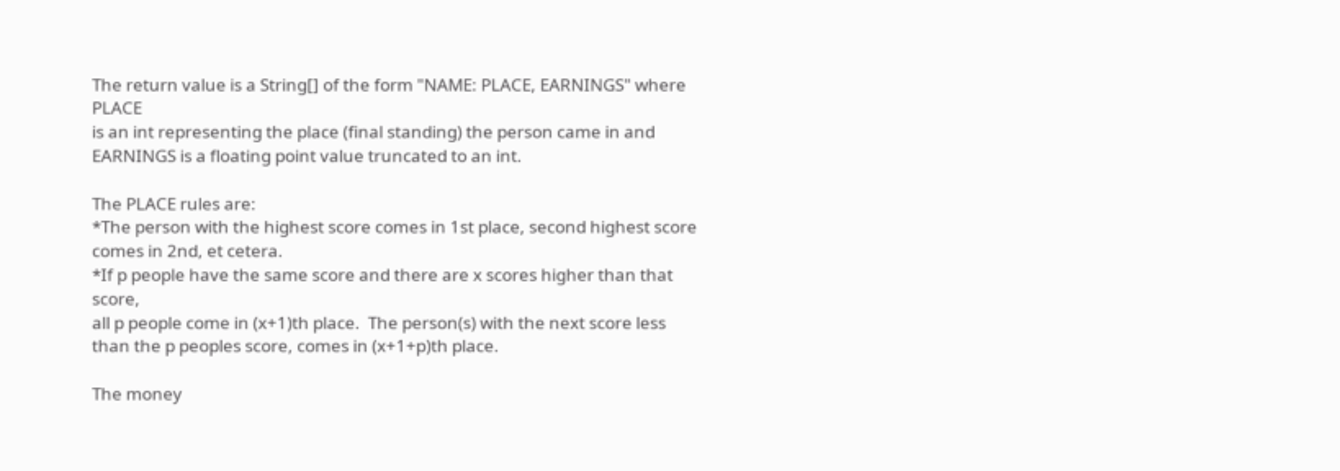The return value is a String[] of the form "NAME: PLACE, EARNINGS" where PLACE
is an int representing the place (final standing) the person came in and
EARNINGS is a floating point value truncated to an int.

The PLACE rules are:
*The person with the highest score comes in 1st place, second highest score
comes in 2nd, et cetera.
*If p people have the same score and there are x scores higher than that score,
all p people come in (x+1)th place.  The person(s) with the next score less
than the p peoples score, comes in (x+1+p)th place.

The money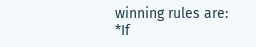winning rules are:
*If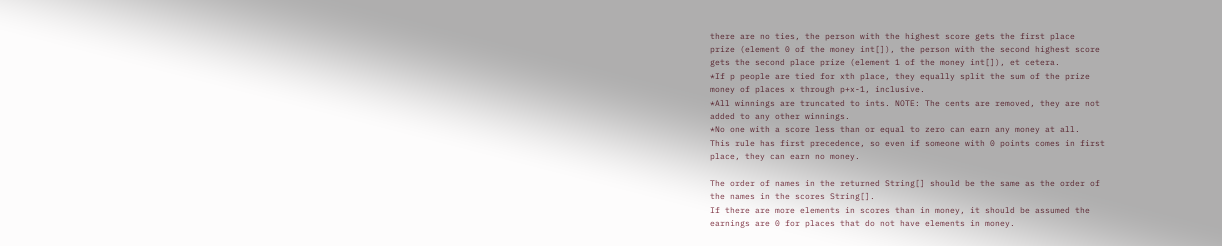there are no ties, the person with the highest score gets the first place
prize (element 0 of the money int[]), the person with the second highest score
gets the second place prize (element 1 of the money int[]), et cetera.
*If p people are tied for xth place, they equally split the sum of the prize
money of places x through p+x-1, inclusive.
*All winnings are truncated to ints. NOTE: The cents are removed, they are not
added to any other winnings.
*No one with a score less than or equal to zero can earn any money at all.
This rule has first precedence, so even if someone with 0 points comes in first
place, they can earn no money.

The order of names in the returned String[] should be the same as the order of
the names in the scores String[].
If there are more elements in scores than in money, it should be assumed the
earnings are 0 for places that do not have elements in money.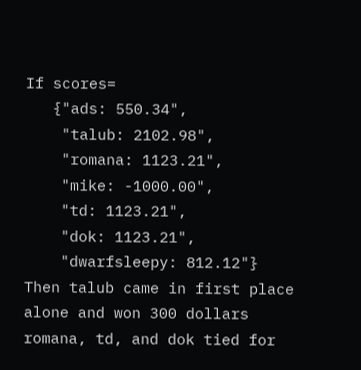If scores=
   {"ads: 550.34",
    "talub: 2102.98",
    "romana: 1123.21",
    "mike: -1000.00",
    "td: 1123.21",
    "dok: 1123.21",
    "dwarfsleepy: 812.12"}
Then talub came in first place alone and won 300 dollars
romana, td, and dok tied for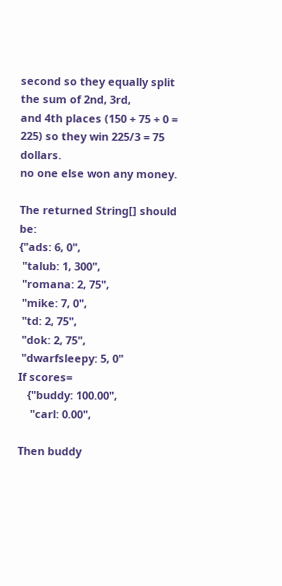second so they equally split the sum of 2nd, 3rd,
and 4th places (150 + 75 + 0 = 225) so they win 225/3 = 75 dollars.
no one else won any money.

The returned String[] should be:
{"ads: 6, 0",
 "talub: 1, 300",
 "romana: 2, 75",
 "mike: 7, 0",
 "td: 2, 75",
 "dok: 2, 75",
 "dwarfsleepy: 5, 0"
If scores=
   {"buddy: 100.00",
    "carl: 0.00",

Then buddy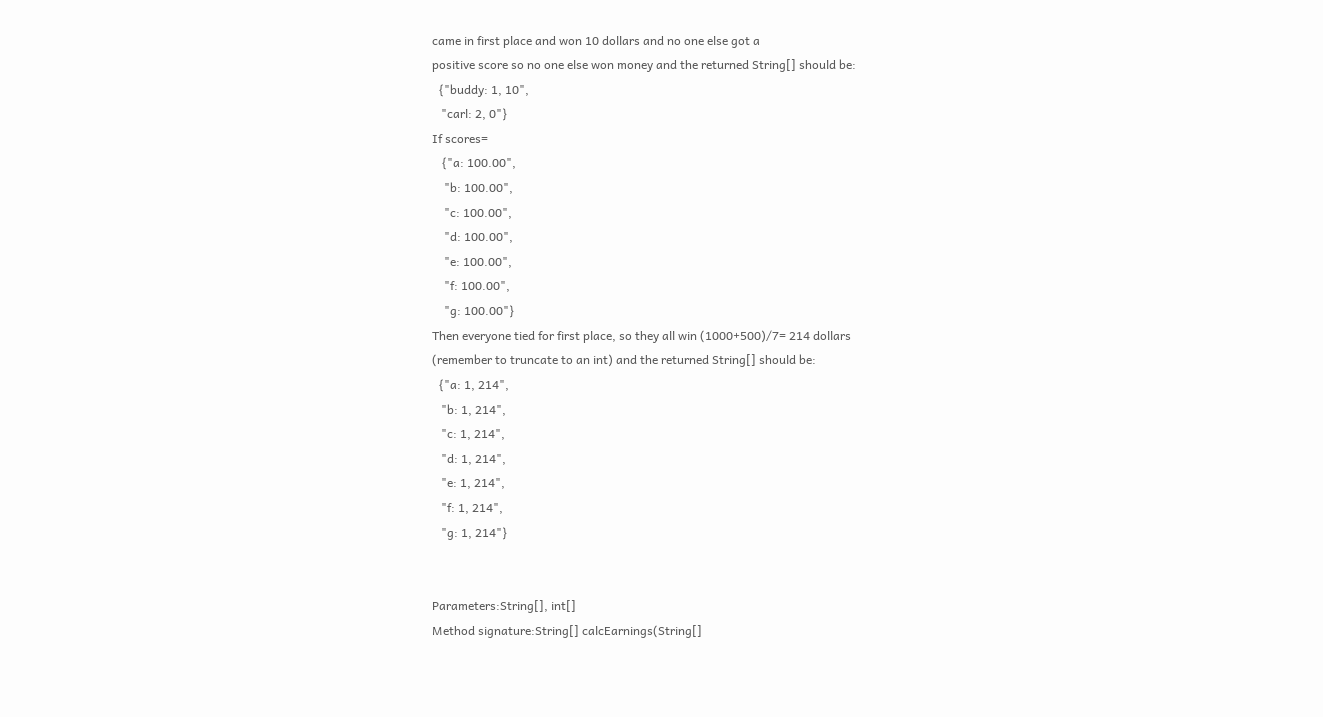came in first place and won 10 dollars and no one else got a
positive score so no one else won money and the returned String[] should be:
  {"buddy: 1, 10",
   "carl: 2, 0"}
If scores=
   {"a: 100.00",
    "b: 100.00",
    "c: 100.00",
    "d: 100.00",
    "e: 100.00",
    "f: 100.00",
    "g: 100.00"}
Then everyone tied for first place, so they all win (1000+500)/7= 214 dollars
(remember to truncate to an int) and the returned String[] should be:
  {"a: 1, 214",
   "b: 1, 214",
   "c: 1, 214",
   "d: 1, 214",
   "e: 1, 214",
   "f: 1, 214",
   "g: 1, 214"}


Parameters:String[], int[]
Method signature:String[] calcEarnings(String[]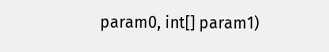param0, int[] param1)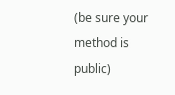(be sure your method is public)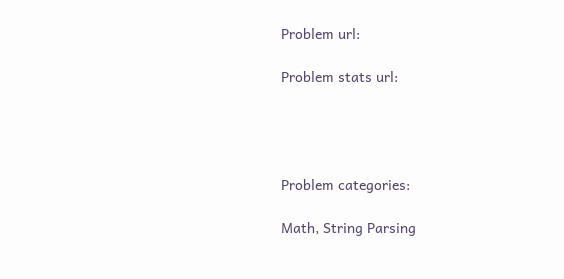Problem url:

Problem stats url:




Problem categories:

Math, String Parsing